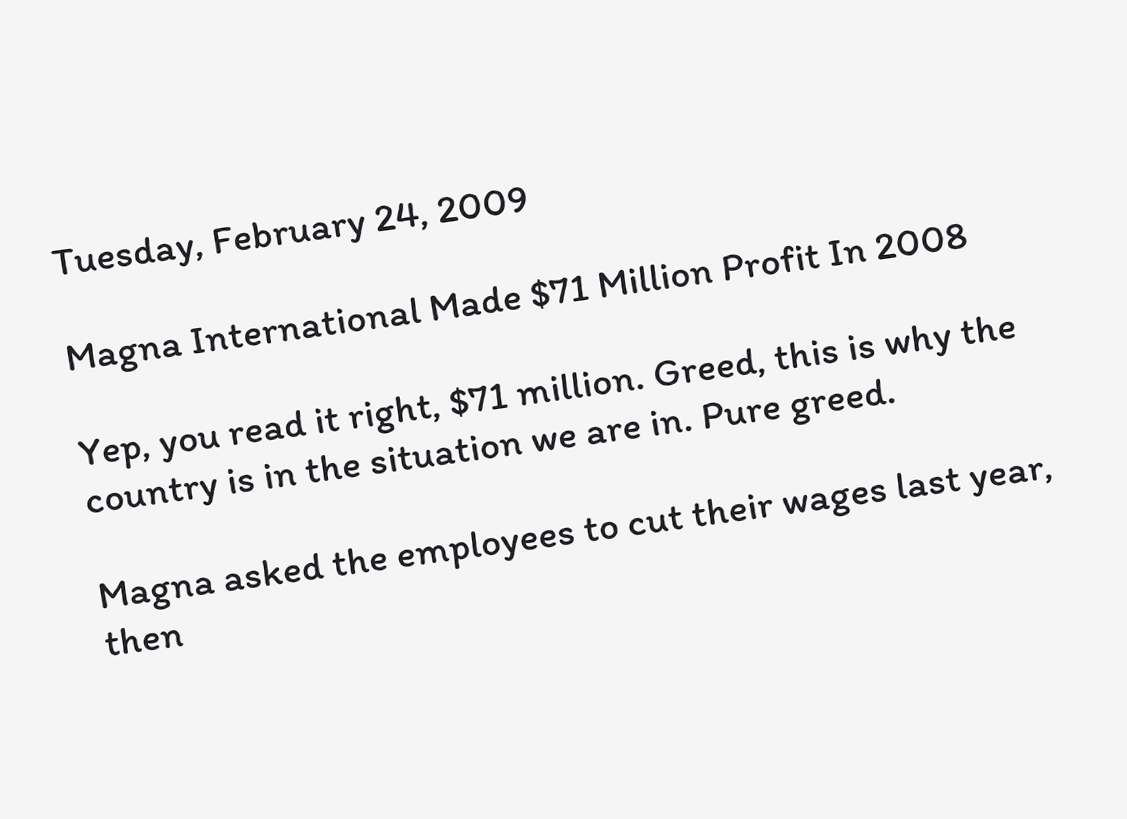Tuesday, February 24, 2009

Magna International Made $71 Million Profit In 2008

Yep, you read it right, $71 million. Greed, this is why the country is in the situation we are in. Pure greed.

Magna asked the employees to cut their wages last year, then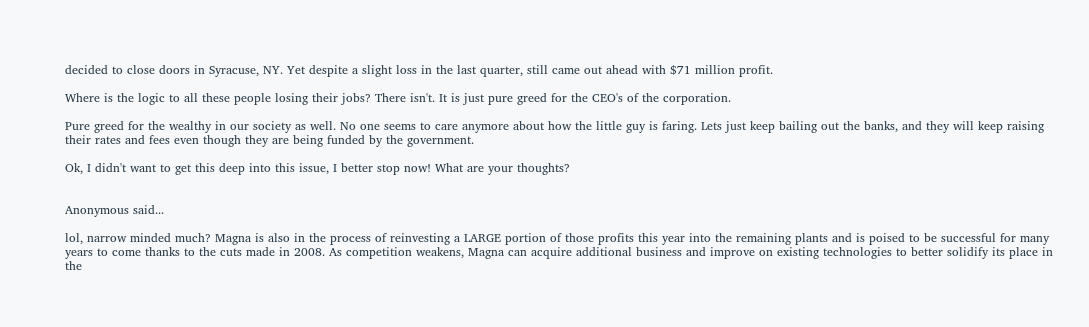decided to close doors in Syracuse, NY. Yet despite a slight loss in the last quarter, still came out ahead with $71 million profit.

Where is the logic to all these people losing their jobs? There isn't. It is just pure greed for the CEO's of the corporation.

Pure greed for the wealthy in our society as well. No one seems to care anymore about how the little guy is faring. Lets just keep bailing out the banks, and they will keep raising their rates and fees even though they are being funded by the government.

Ok, I didn't want to get this deep into this issue, I better stop now! What are your thoughts?


Anonymous said...

lol, narrow minded much? Magna is also in the process of reinvesting a LARGE portion of those profits this year into the remaining plants and is poised to be successful for many years to come thanks to the cuts made in 2008. As competition weakens, Magna can acquire additional business and improve on existing technologies to better solidify its place in the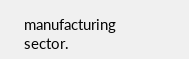manufacturing sector.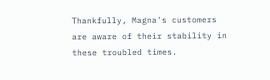Thankfully, Magna's customers are aware of their stability in these troubled times.